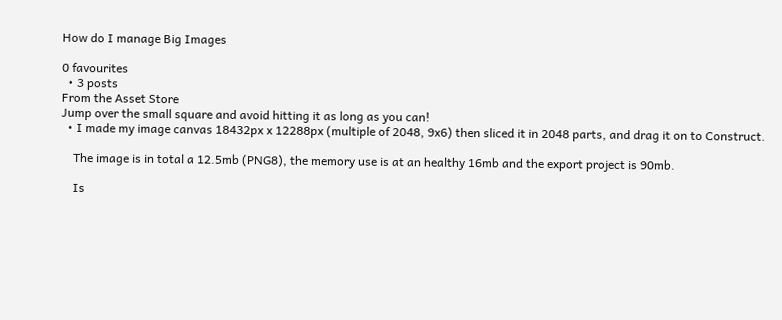How do I manage Big Images

0 favourites
  • 3 posts
From the Asset Store
Jump over the small square and avoid hitting it as long as you can!
  • I made my image canvas 18432px x 12288px (multiple of 2048, 9x6) then sliced it in 2048 parts, and drag it on to Construct.

    The image is in total a 12.5mb (PNG8), the memory use is at an healthy 16mb and the export project is 90mb.

    Is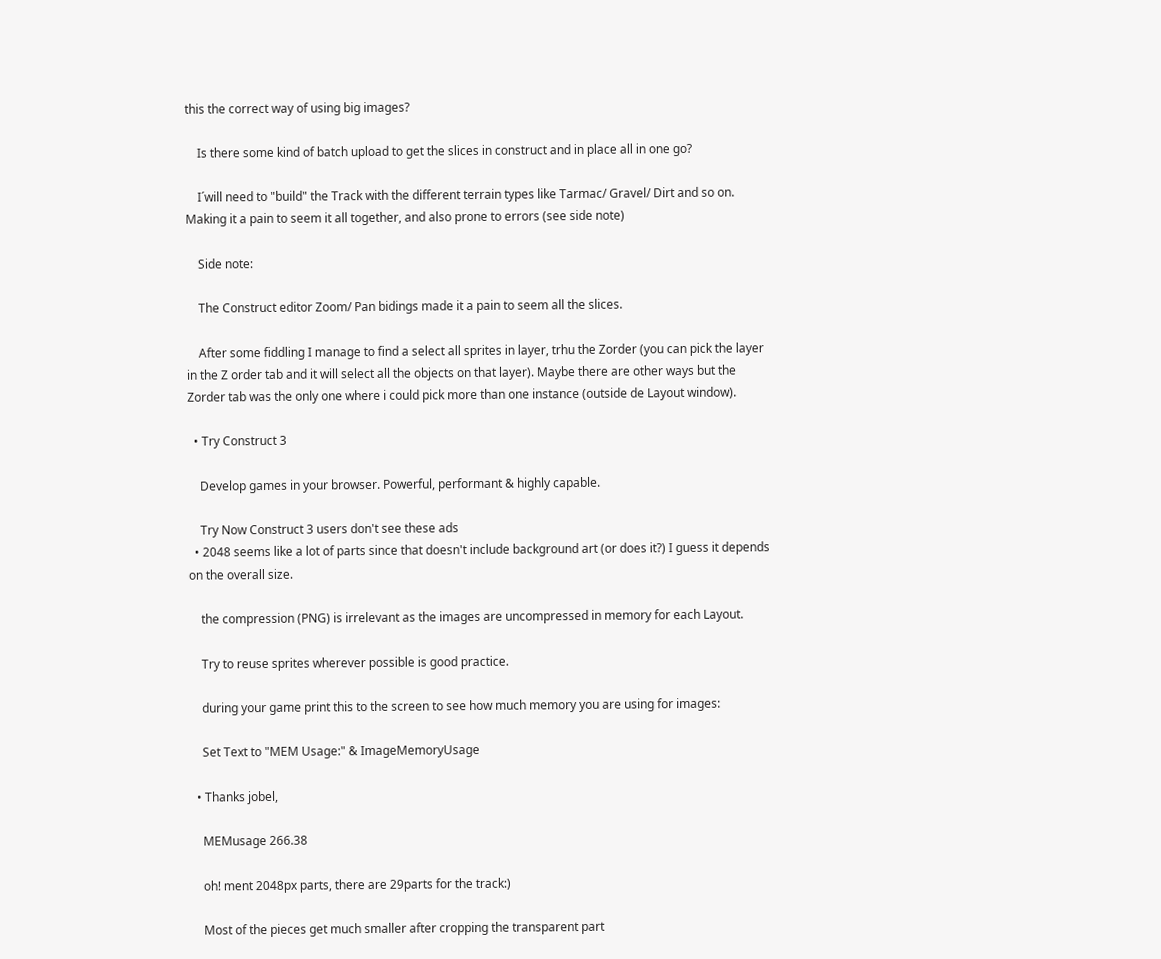this the correct way of using big images?

    Is there some kind of batch upload to get the slices in construct and in place all in one go?

    I´will need to "build" the Track with the different terrain types like Tarmac/ Gravel/ Dirt and so on. Making it a pain to seem it all together, and also prone to errors (see side note)

    Side note:

    The Construct editor Zoom/ Pan bidings made it a pain to seem all the slices.

    After some fiddling I manage to find a select all sprites in layer, trhu the Zorder (you can pick the layer in the Z order tab and it will select all the objects on that layer). Maybe there are other ways but the Zorder tab was the only one where i could pick more than one instance (outside de Layout window).

  • Try Construct 3

    Develop games in your browser. Powerful, performant & highly capable.

    Try Now Construct 3 users don't see these ads
  • 2048 seems like a lot of parts since that doesn't include background art (or does it?) I guess it depends on the overall size.

    the compression (PNG) is irrelevant as the images are uncompressed in memory for each Layout.

    Try to reuse sprites wherever possible is good practice.

    during your game print this to the screen to see how much memory you are using for images:

    Set Text to "MEM Usage:" & ImageMemoryUsage

  • Thanks jobel,

    MEMusage 266.38

    oh! ment 2048px parts, there are 29parts for the track:)

    Most of the pieces get much smaller after cropping the transparent part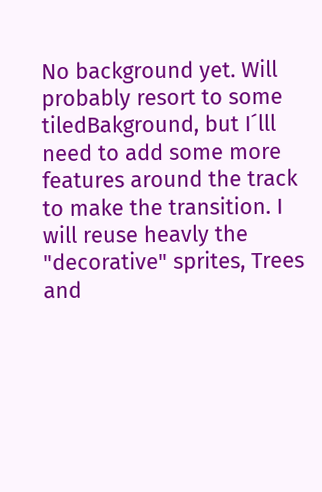No background yet. Will probably resort to some tiledBakground, but I´lll need to add some more features around the track to make the transition. I will reuse heavly the "decorative" sprites, Trees and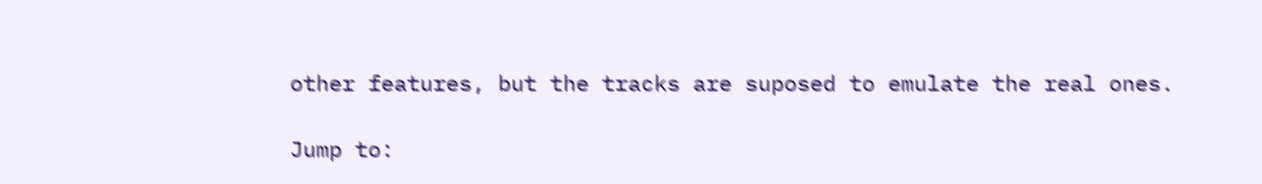other features, but the tracks are suposed to emulate the real ones.

Jump to: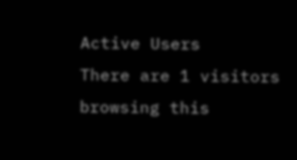Active Users
There are 1 visitors browsing this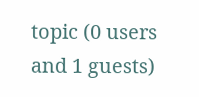topic (0 users and 1 guests)